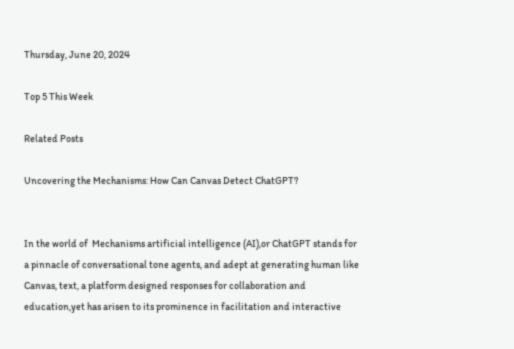Thursday, June 20, 2024

Top 5 This Week

Related Posts

Uncovering the Mechanisms: How Can Canvas Detect ChatGPT?


In the world of  Mechanisms artificial intelligence (AI),or ChatGPT stands for a pinnacle of conversational tone agents, and adept at generating human like Canvas, text, a platform designed responses for collaboration and education,yet has arisen to its prominence in facilitation and interactive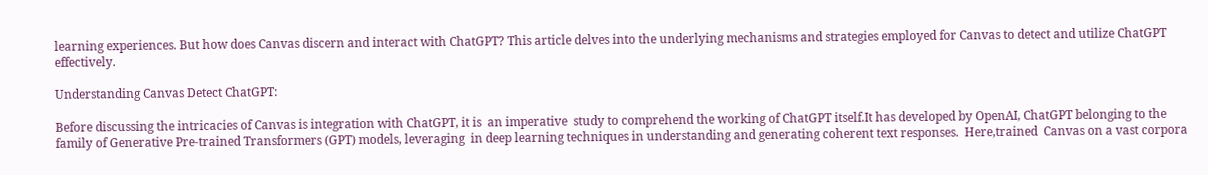learning experiences. But how does Canvas discern and interact with ChatGPT? This article delves into the underlying mechanisms and strategies employed for Canvas to detect and utilize ChatGPT effectively.

Understanding Canvas Detect ChatGPT:

Before discussing the intricacies of Canvas is integration with ChatGPT, it is  an imperative  study to comprehend the working of ChatGPT itself.It has developed by OpenAI, ChatGPT belonging to the family of Generative Pre-trained Transformers (GPT) models, leveraging  in deep learning techniques in understanding and generating coherent text responses.  Here,trained  Canvas on a vast corpora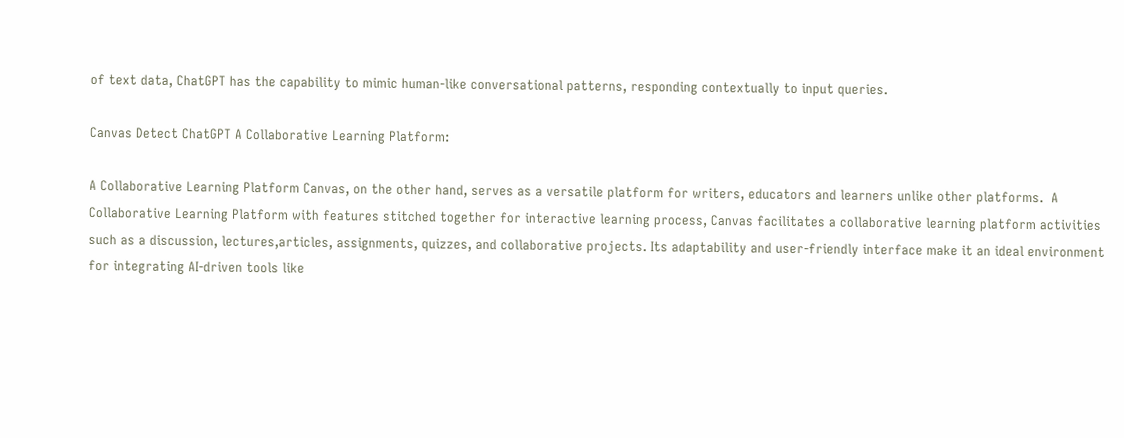of text data, ChatGPT has the capability to mimic human-like conversational patterns, responding contextually to input queries.

Canvas Detect ChatGPT A Collaborative Learning Platform:

A Collaborative Learning Platform Canvas, on the other hand, serves as a versatile platform for writers, educators and learners unlike other platforms.  A Collaborative Learning Platform with features stitched together for interactive learning process, Canvas facilitates a collaborative learning platform activities such as a discussion, lectures,articles, assignments, quizzes, and collaborative projects. Its adaptability and user-friendly interface make it an ideal environment for integrating AI-driven tools like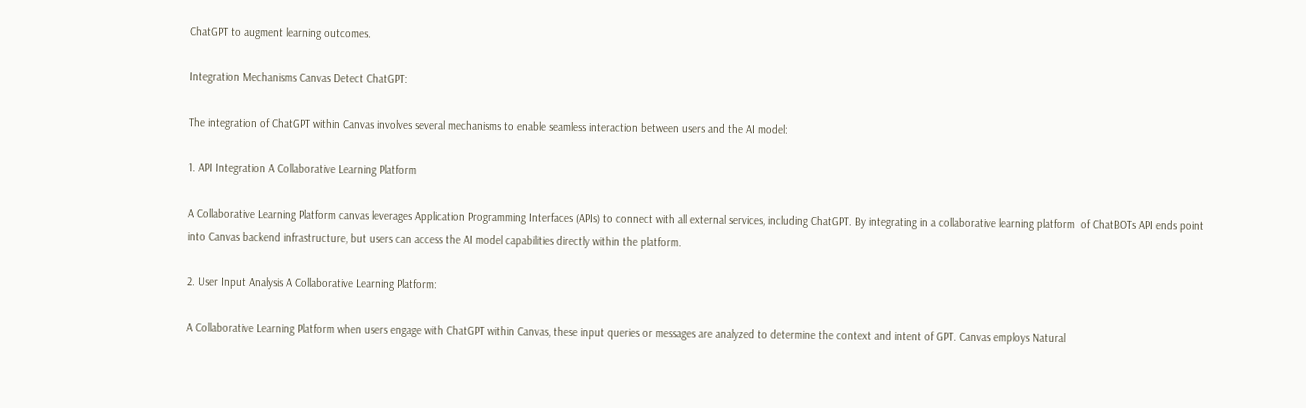ChatGPT to augment learning outcomes.

Integration Mechanisms Canvas Detect ChatGPT:

The integration of ChatGPT within Canvas involves several mechanisms to enable seamless interaction between users and the AI model:

1. API Integration A Collaborative Learning Platform

A Collaborative Learning Platform canvas leverages Application Programming Interfaces (APIs) to connect with all external services, including ChatGPT. By integrating in a collaborative learning platform  of ChatBOTs API ends point into Canvas backend infrastructure, but users can access the AI model capabilities directly within the platform.

2. User Input Analysis A Collaborative Learning Platform:

A Collaborative Learning Platform when users engage with ChatGPT within Canvas, these input queries or messages are analyzed to determine the context and intent of GPT. Canvas employs Natural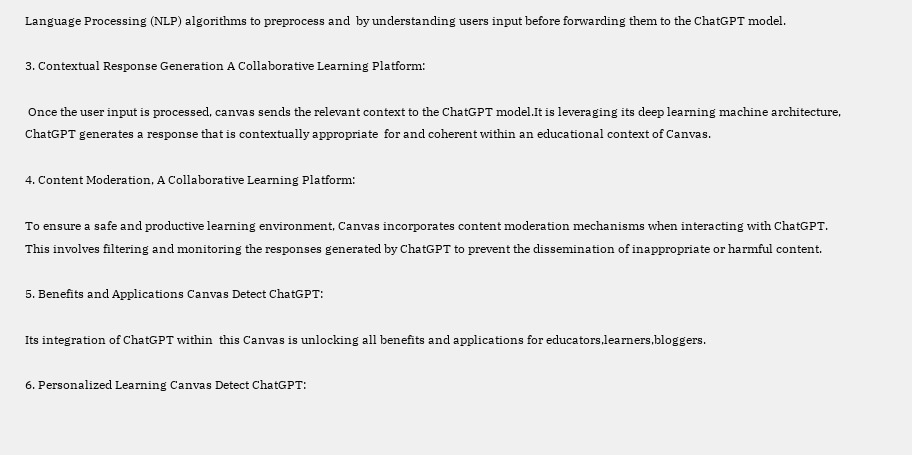Language Processing (NLP) algorithms to preprocess and  by understanding users input before forwarding them to the ChatGPT model.

3. Contextual Response Generation A Collaborative Learning Platform:

 Once the user input is processed, canvas sends the relevant context to the ChatGPT model.It is leveraging its deep learning machine architecture, ChatGPT generates a response that is contextually appropriate  for and coherent within an educational context of Canvas.

4. Content Moderation, A Collaborative Learning Platform:

To ensure a safe and productive learning environment, Canvas incorporates content moderation mechanisms when interacting with ChatGPT. This involves filtering and monitoring the responses generated by ChatGPT to prevent the dissemination of inappropriate or harmful content.

5. Benefits and Applications Canvas Detect ChatGPT:

Its integration of ChatGPT within  this Canvas is unlocking all benefits and applications for educators,learners,bloggers.

6. Personalized Learning Canvas Detect ChatGPT: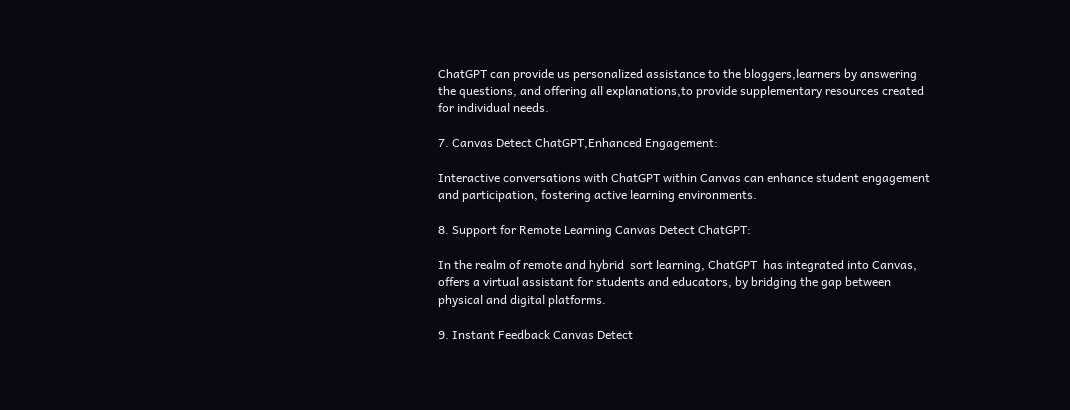ChatGPT can provide us personalized assistance to the bloggers,learners by answering the questions, and offering all explanations,to provide supplementary resources created for individual needs.

7. Canvas Detect ChatGPT,Enhanced Engagement:

Interactive conversations with ChatGPT within Canvas can enhance student engagement and participation, fostering active learning environments.

8. Support for Remote Learning Canvas Detect ChatGPT:

In the realm of remote and hybrid  sort learning, ChatGPT  has integrated into Canvas, offers a virtual assistant for students and educators, by bridging the gap between physical and digital platforms.

9. Instant Feedback Canvas Detect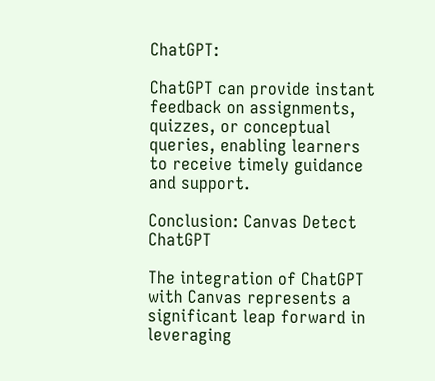ChatGPT:

ChatGPT can provide instant feedback on assignments, quizzes, or conceptual queries, enabling learners to receive timely guidance and support.

Conclusion: Canvas Detect ChatGPT

The integration of ChatGPT with Canvas represents a significant leap forward in leveraging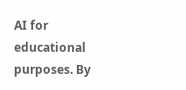AI for educational purposes. By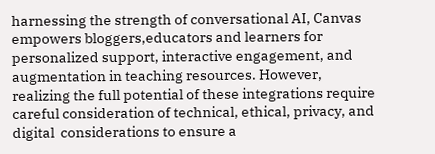harnessing the strength of conversational AI, Canvas empowers bloggers,educators and learners for personalized support, interactive engagement, and augmentation in teaching resources. However,  realizing the full potential of these integrations require careful consideration of technical, ethical, privacy, and digital  considerations to ensure a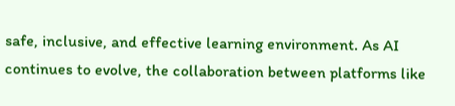safe, inclusive, and effective learning environment. As AI continues to evolve, the collaboration between platforms like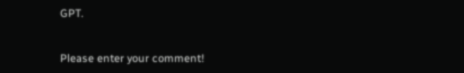GPT.


Please enter your comment!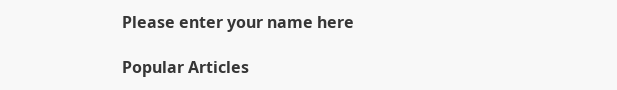Please enter your name here

Popular Articles